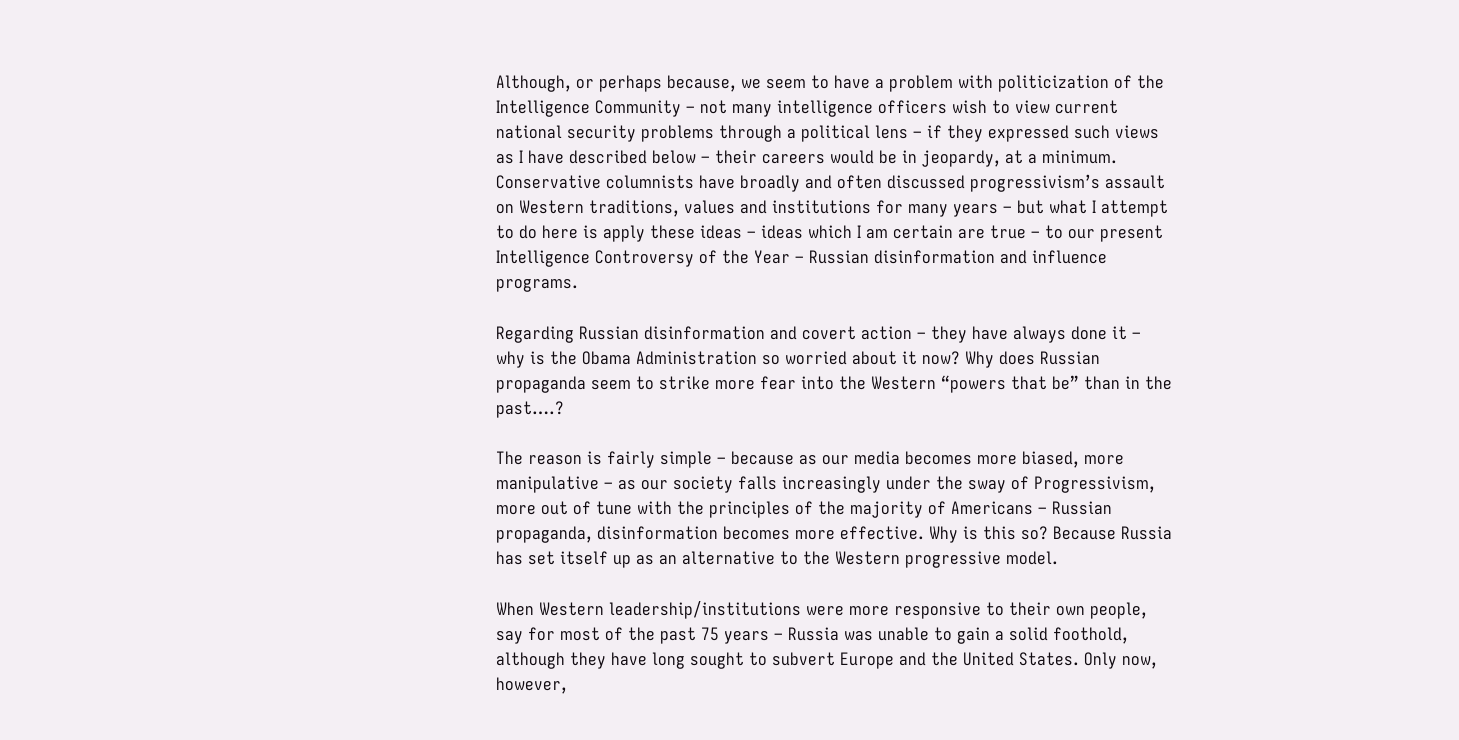Although, or perhaps because, we seem to have a problem with politicization of the Intelligence Community – not many intelligence officers wish to view current national security problems through a political lens – if they expressed such views as I have described below – their careers would be in jeopardy, at a minimum. Conservative columnists have broadly and often discussed progressivism’s assault on Western traditions, values and institutions for many years – but what I attempt to do here is apply these ideas – ideas which I am certain are true – to our present Intelligence Controversy of the Year – Russian disinformation and influence programs.

Regarding Russian disinformation and covert action – they have always done it – why is the Obama Administration so worried about it now? Why does Russian propaganda seem to strike more fear into the Western “powers that be” than in the past….?

The reason is fairly simple – because as our media becomes more biased, more manipulative – as our society falls increasingly under the sway of Progressivism, more out of tune with the principles of the majority of Americans – Russian propaganda, disinformation becomes more effective. Why is this so? Because Russia has set itself up as an alternative to the Western progressive model.

When Western leadership/institutions were more responsive to their own people, say for most of the past 75 years – Russia was unable to gain a solid foothold, although they have long sought to subvert Europe and the United States. Only now, however,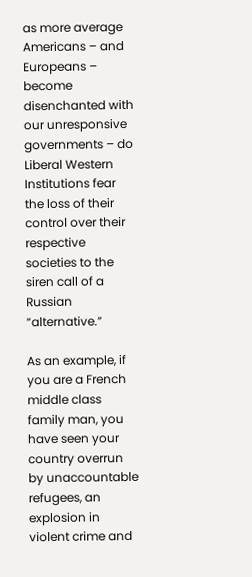as more average Americans – and Europeans – become disenchanted with our unresponsive governments – do Liberal Western Institutions fear the loss of their control over their respective societies to the siren call of a Russian “alternative.”

As an example, if you are a French middle class family man, you have seen your country overrun by unaccountable refugees, an explosion in violent crime and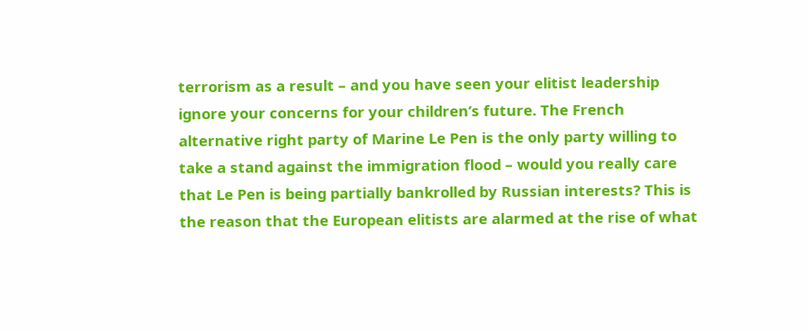terrorism as a result – and you have seen your elitist leadership ignore your concerns for your children’s future. The French alternative right party of Marine Le Pen is the only party willing to take a stand against the immigration flood – would you really care that Le Pen is being partially bankrolled by Russian interests? This is the reason that the European elitists are alarmed at the rise of what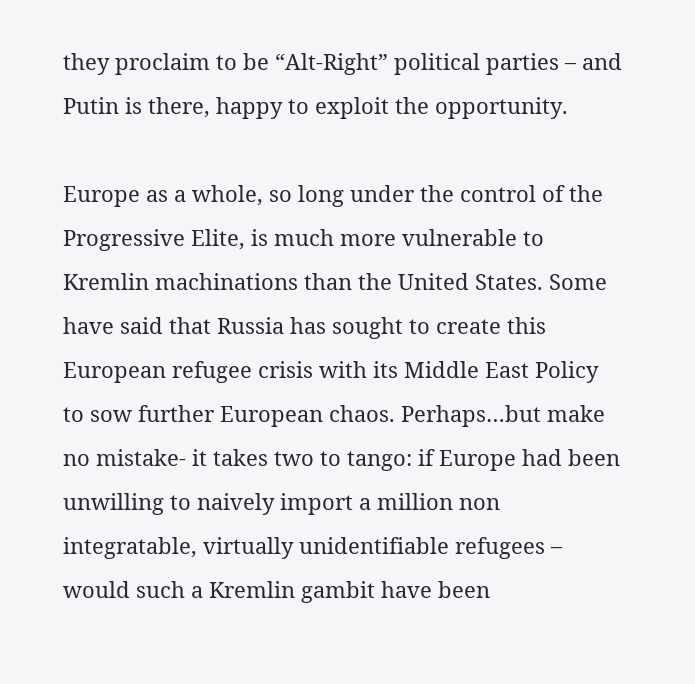they proclaim to be “Alt-Right” political parties – and Putin is there, happy to exploit the opportunity.

Europe as a whole, so long under the control of the Progressive Elite, is much more vulnerable to Kremlin machinations than the United States. Some have said that Russia has sought to create this European refugee crisis with its Middle East Policy to sow further European chaos. Perhaps…but make no mistake- it takes two to tango: if Europe had been unwilling to naively import a million non integratable, virtually unidentifiable refugees – would such a Kremlin gambit have been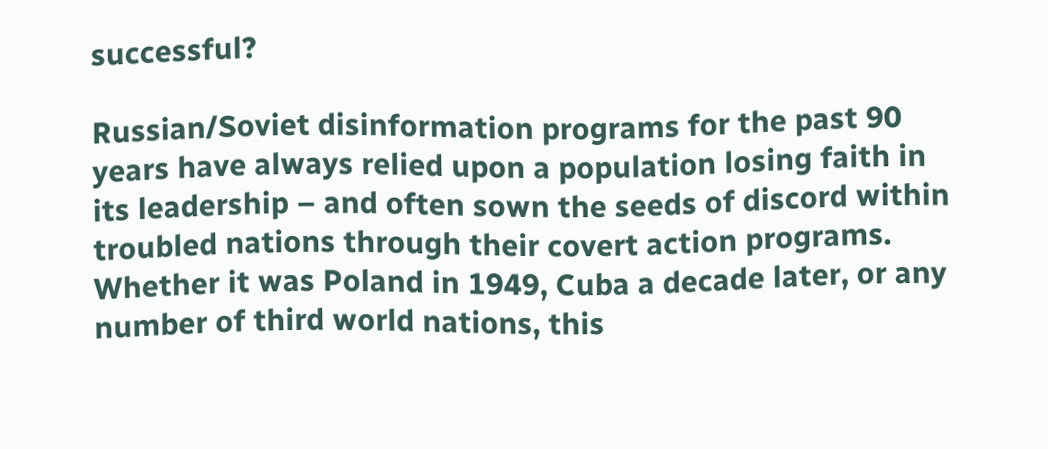successful?

Russian/Soviet disinformation programs for the past 90 years have always relied upon a population losing faith in its leadership – and often sown the seeds of discord within troubled nations through their covert action programs. Whether it was Poland in 1949, Cuba a decade later, or any number of third world nations, this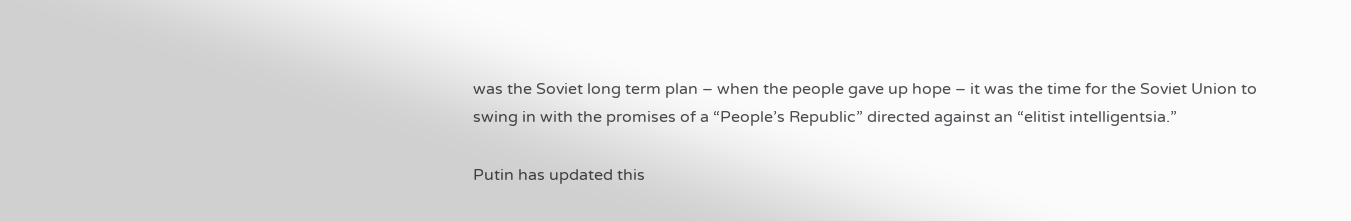was the Soviet long term plan – when the people gave up hope – it was the time for the Soviet Union to swing in with the promises of a “People’s Republic” directed against an “elitist intelligentsia.”

Putin has updated this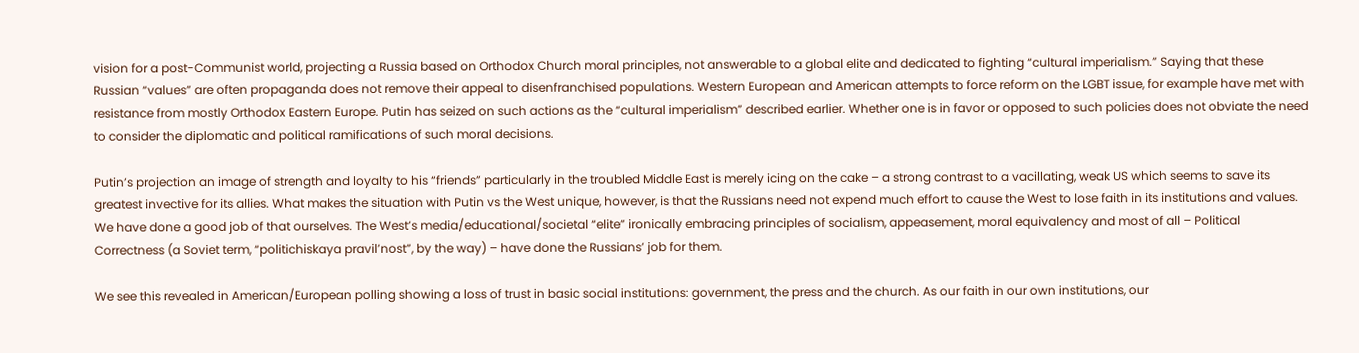vision for a post-Communist world, projecting a Russia based on Orthodox Church moral principles, not answerable to a global elite and dedicated to fighting “cultural imperialism.” Saying that these Russian “values” are often propaganda does not remove their appeal to disenfranchised populations. Western European and American attempts to force reform on the LGBT issue, for example have met with resistance from mostly Orthodox Eastern Europe. Putin has seized on such actions as the “cultural imperialism” described earlier. Whether one is in favor or opposed to such policies does not obviate the need to consider the diplomatic and political ramifications of such moral decisions.

Putin’s projection an image of strength and loyalty to his “friends” particularly in the troubled Middle East is merely icing on the cake – a strong contrast to a vacillating, weak US which seems to save its greatest invective for its allies. What makes the situation with Putin vs the West unique, however, is that the Russians need not expend much effort to cause the West to lose faith in its institutions and values. We have done a good job of that ourselves. The West’s media/educational/societal “elite” ironically embracing principles of socialism, appeasement, moral equivalency and most of all – Political Correctness (a Soviet term, “politichiskaya pravil’nost”, by the way) – have done the Russians’ job for them.

We see this revealed in American/European polling showing a loss of trust in basic social institutions: government, the press and the church. As our faith in our own institutions, our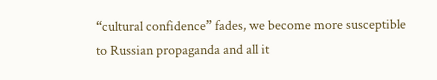“cultural confidence” fades, we become more susceptible to Russian propaganda and all it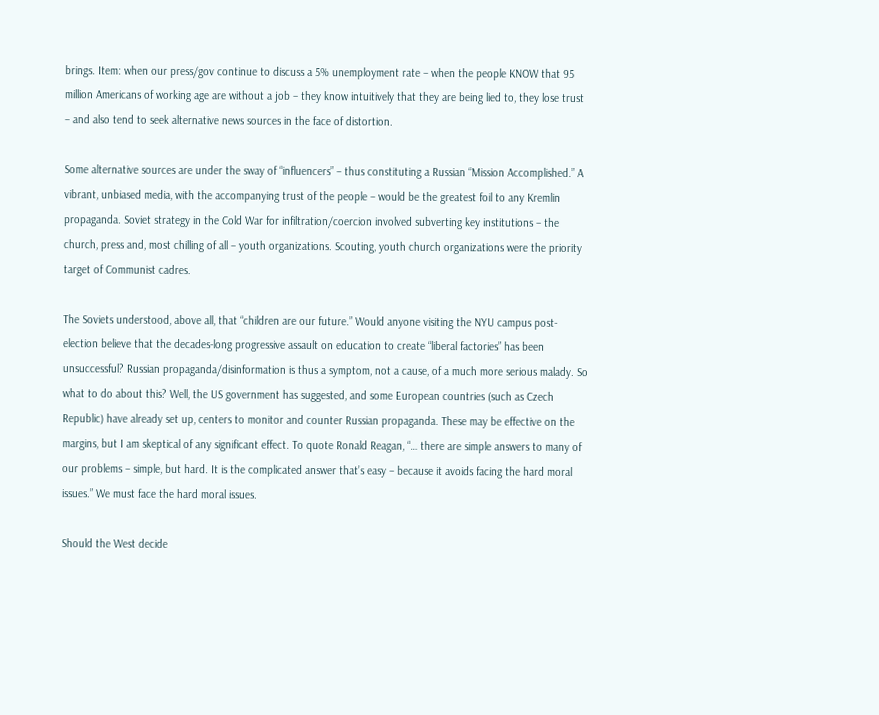brings. Item: when our press/gov continue to discuss a 5% unemployment rate – when the people KNOW that 95 million Americans of working age are without a job – they know intuitively that they are being lied to, they lose trust – and also tend to seek alternative news sources in the face of distortion.

Some alternative sources are under the sway of “influencers” – thus constituting a Russian “Mission Accomplished.” A vibrant, unbiased media, with the accompanying trust of the people – would be the greatest foil to any Kremlin propaganda. Soviet strategy in the Cold War for infiltration/coercion involved subverting key institutions – the church, press and, most chilling of all – youth organizations. Scouting, youth church organizations were the priority target of Communist cadres.

The Soviets understood, above all, that “children are our future.” Would anyone visiting the NYU campus post-election believe that the decades-long progressive assault on education to create “liberal factories” has been unsuccessful? Russian propaganda/disinformation is thus a symptom, not a cause, of a much more serious malady. So what to do about this? Well, the US government has suggested, and some European countries (such as Czech Republic) have already set up, centers to monitor and counter Russian propaganda. These may be effective on the margins, but I am skeptical of any significant effect. To quote Ronald Reagan, “… there are simple answers to many of our problems – simple, but hard. It is the complicated answer that’s easy – because it avoids facing the hard moral issues.” We must face the hard moral issues.

Should the West decide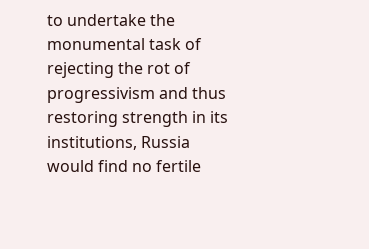to undertake the monumental task of rejecting the rot of progressivism and thus restoring strength in its institutions, Russia would find no fertile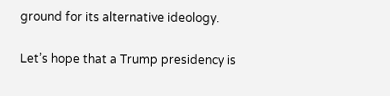ground for its alternative ideology.

Let’s hope that a Trump presidency is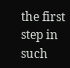the first step in such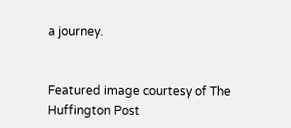a journey.


Featured image courtesy of The Huffington Post